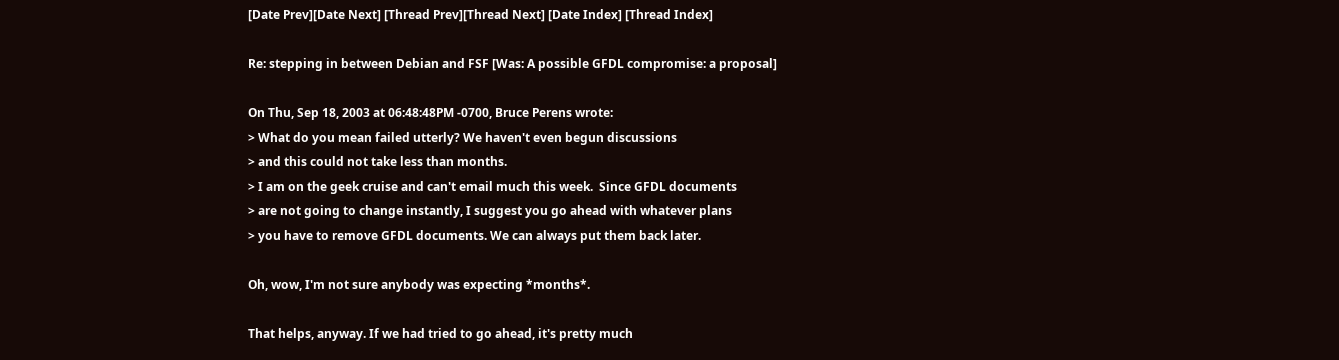[Date Prev][Date Next] [Thread Prev][Thread Next] [Date Index] [Thread Index]

Re: stepping in between Debian and FSF [Was: A possible GFDL compromise: a proposal]

On Thu, Sep 18, 2003 at 06:48:48PM -0700, Bruce Perens wrote:
> What do you mean failed utterly? We haven't even begun discussions
> and this could not take less than months.
> I am on the geek cruise and can't email much this week.  Since GFDL documents
> are not going to change instantly, I suggest you go ahead with whatever plans
> you have to remove GFDL documents. We can always put them back later.

Oh, wow, I'm not sure anybody was expecting *months*.

That helps, anyway. If we had tried to go ahead, it's pretty much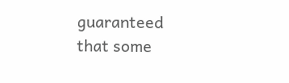guaranteed that some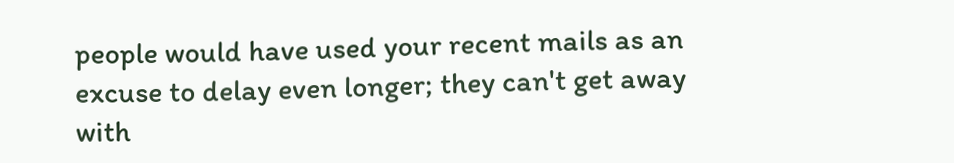people would have used your recent mails as an
excuse to delay even longer; they can't get away with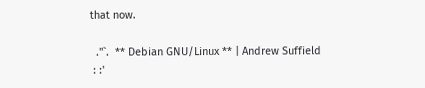that now.

  .''`.  ** Debian GNU/Linux ** | Andrew Suffield
 : :'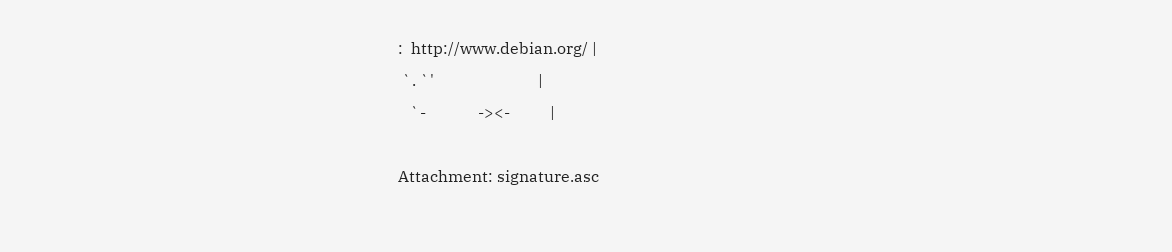:  http://www.debian.org/ |
 `. `'                          |
   `-             -><-          |

Attachment: signature.asc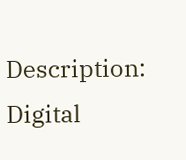Description: Digital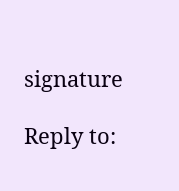signature

Reply to: